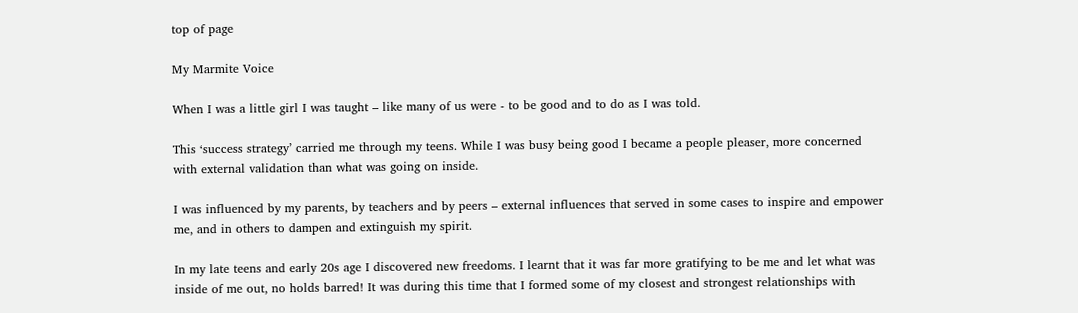top of page

My Marmite Voice

When I was a little girl I was taught – like many of us were - to be good and to do as I was told.

This ‘success strategy’ carried me through my teens. While I was busy being good I became a people pleaser, more concerned with external validation than what was going on inside.

I was influenced by my parents, by teachers and by peers – external influences that served in some cases to inspire and empower me, and in others to dampen and extinguish my spirit.

In my late teens and early 20s age I discovered new freedoms. I learnt that it was far more gratifying to be me and let what was inside of me out, no holds barred! It was during this time that I formed some of my closest and strongest relationships with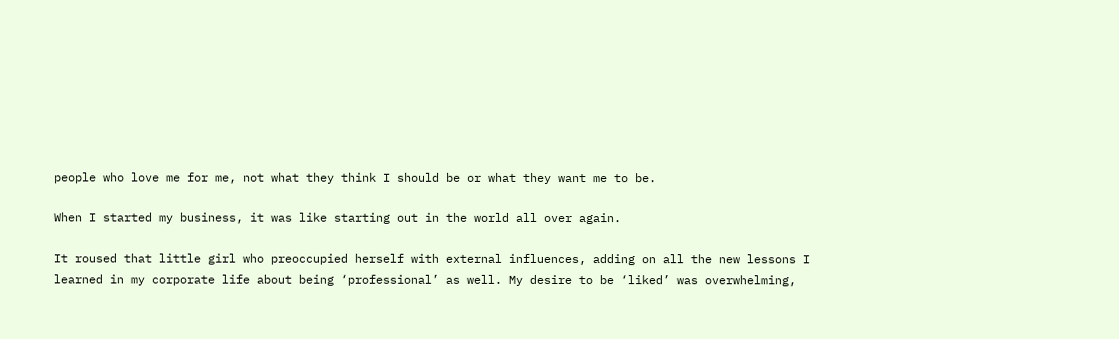people who love me for me, not what they think I should be or what they want me to be.

When I started my business, it was like starting out in the world all over again.

It roused that little girl who preoccupied herself with external influences, adding on all the new lessons I learned in my corporate life about being ‘professional’ as well. My desire to be ‘liked’ was overwhelming,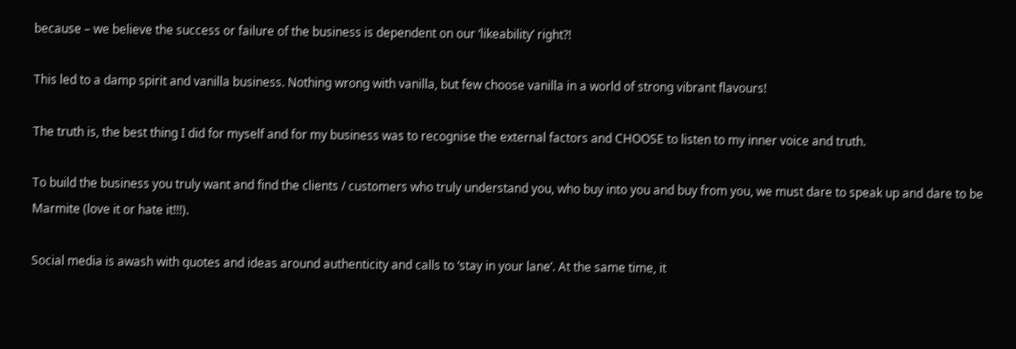because – we believe the success or failure of the business is dependent on our ‘likeability’ right?!

This led to a damp spirit and vanilla business. Nothing wrong with vanilla, but few choose vanilla in a world of strong vibrant flavours!

The truth is, the best thing I did for myself and for my business was to recognise the external factors and CHOOSE to listen to my inner voice and truth.

To build the business you truly want and find the clients / customers who truly understand you, who buy into you and buy from you, we must dare to speak up and dare to be Marmite (love it or hate it!!!).

Social media is awash with quotes and ideas around authenticity and calls to ‘stay in your lane’. At the same time, it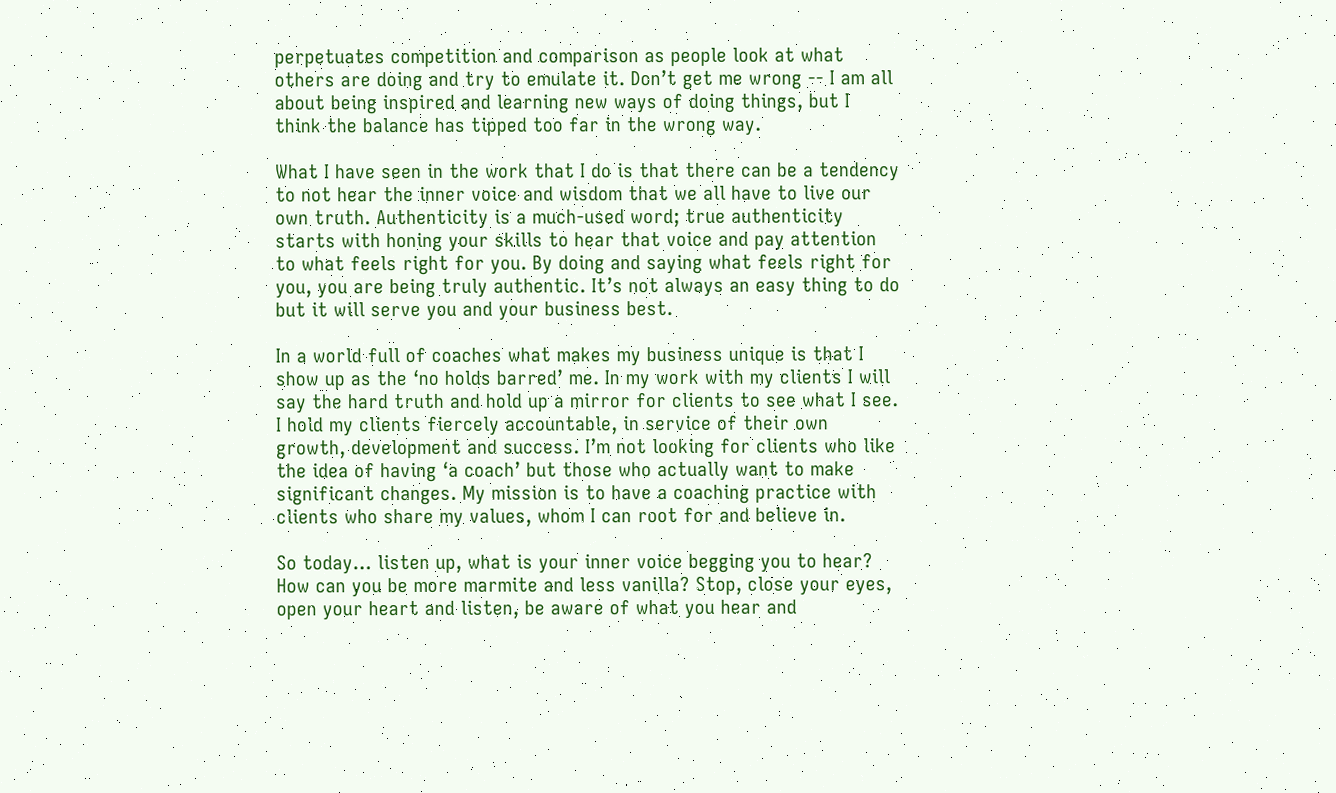perpetuates competition and comparison as people look at what others are doing and try to emulate it. Don’t get me wrong -- I am all about being inspired and learning new ways of doing things, but I think the balance has tipped too far in the wrong way.

What I have seen in the work that I do is that there can be a tendency to not hear the inner voice and wisdom that we all have to live our own truth. Authenticity is a much-used word; true authenticity starts with honing your skills to hear that voice and pay attention to what feels right for you. By doing and saying what feels right for you, you are being truly authentic. It’s not always an easy thing to do but it will serve you and your business best.

In a world full of coaches what makes my business unique is that I show up as the ‘no holds barred’ me. In my work with my clients I will say the hard truth and hold up a mirror for clients to see what I see. I hold my clients fiercely accountable, in service of their own growth, development and success. I’m not looking for clients who like the idea of having ‘a coach’ but those who actually want to make significant changes. My mission is to have a coaching practice with clients who share my values, whom I can root for and believe in.

So today… listen up, what is your inner voice begging you to hear? How can you be more marmite and less vanilla? Stop, close your eyes, open your heart and listen, be aware of what you hear and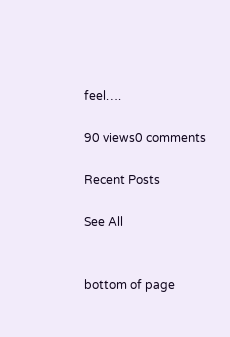feel….

90 views0 comments

Recent Posts

See All


bottom of page